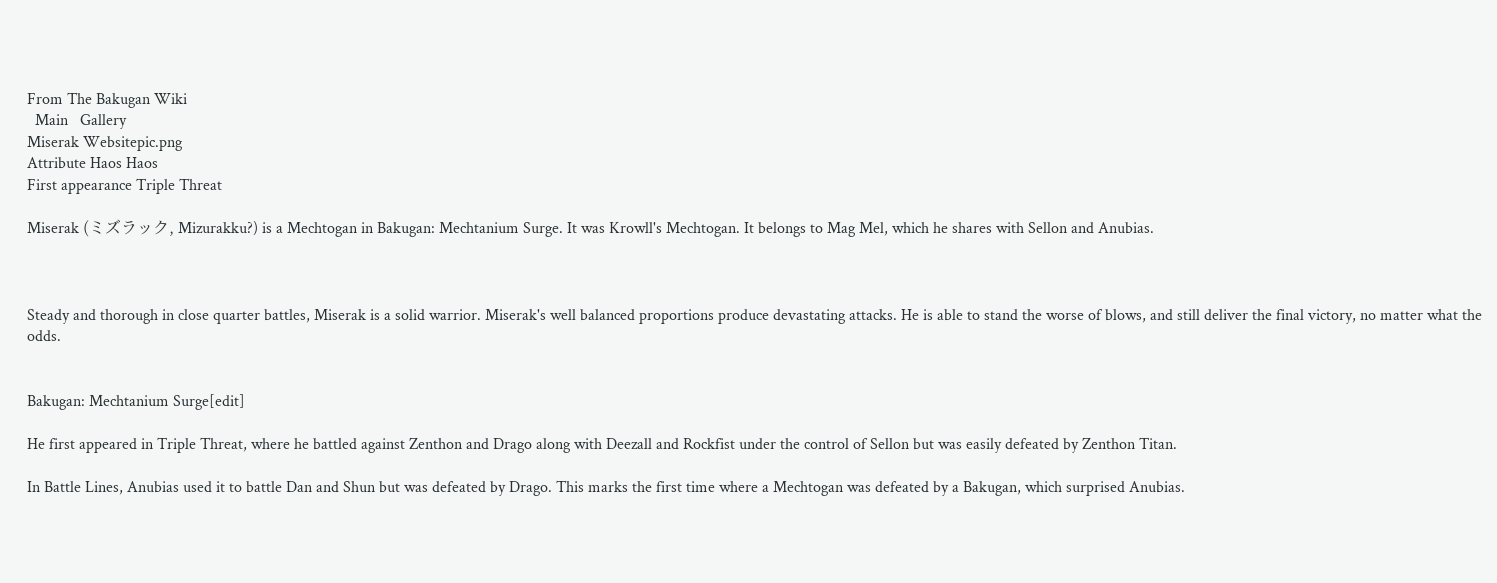From The Bakugan Wiki
  Main   Gallery
Miserak Websitepic.png
Attribute Haos Haos
First appearance Triple Threat

Miserak (ミズラック, Mizurakku?) is a Mechtogan in Bakugan: Mechtanium Surge. It was Krowll's Mechtogan. It belongs to Mag Mel, which he shares with Sellon and Anubias.



Steady and thorough in close quarter battles, Miserak is a solid warrior. Miserak's well balanced proportions produce devastating attacks. He is able to stand the worse of blows, and still deliver the final victory, no matter what the odds.


Bakugan: Mechtanium Surge[edit]

He first appeared in Triple Threat, where he battled against Zenthon and Drago along with Deezall and Rockfist under the control of Sellon but was easily defeated by Zenthon Titan.

In Battle Lines, Anubias used it to battle Dan and Shun but was defeated by Drago. This marks the first time where a Mechtogan was defeated by a Bakugan, which surprised Anubias.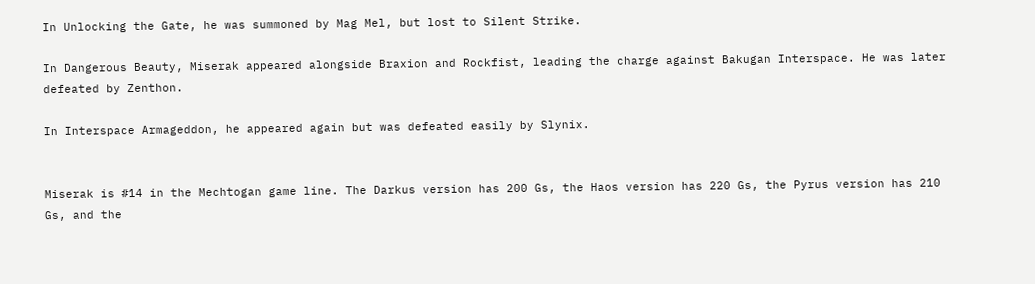In Unlocking the Gate, he was summoned by Mag Mel, but lost to Silent Strike.

In Dangerous Beauty, Miserak appeared alongside Braxion and Rockfist, leading the charge against Bakugan Interspace. He was later defeated by Zenthon.

In Interspace Armageddon, he appeared again but was defeated easily by Slynix.


Miserak is #14 in the Mechtogan game line. The Darkus version has 200 Gs, the Haos version has 220 Gs, the Pyrus version has 210 Gs, and the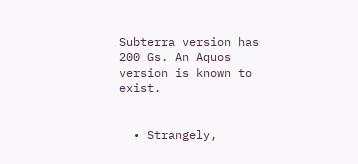Subterra version has 200 Gs. An Aquos version is known to exist.


  • Strangely,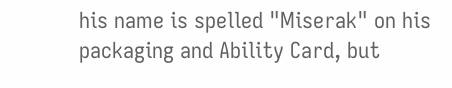his name is spelled "Miserak" on his packaging and Ability Card, but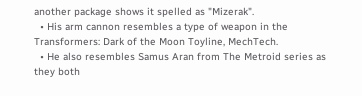another package shows it spelled as "Mizerak".
  • His arm cannon resembles a type of weapon in the Transformers: Dark of the Moon Toyline, MechTech.
  • He also resembles Samus Aran from The Metroid series as they both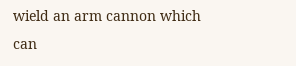wield an arm cannon which can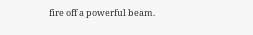fire off a powerful beam.